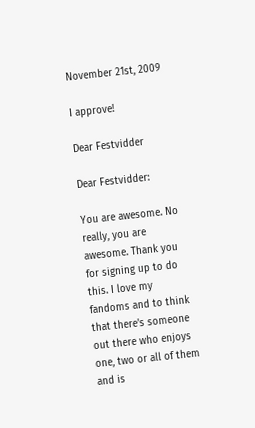November 21st, 2009

I approve!

Dear Festvidder

Dear Festvidder:

You are awesome. No really, you are awesome. Thank you for signing up to do this. I love my fandoms and to think that there's someone out there who enjoys one, two or all of them and is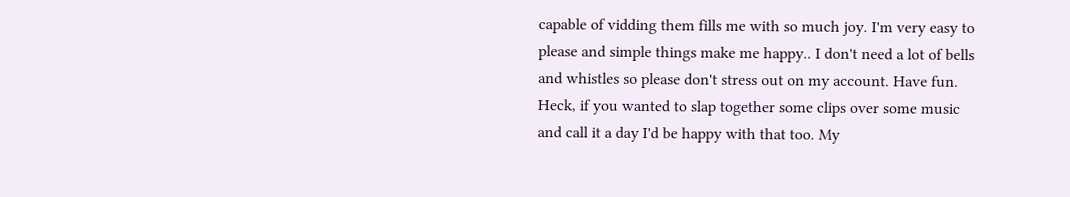capable of vidding them fills me with so much joy. I'm very easy to please and simple things make me happy.. I don't need a lot of bells and whistles so please don't stress out on my account. Have fun. Heck, if you wanted to slap together some clips over some music and call it a day I'd be happy with that too. My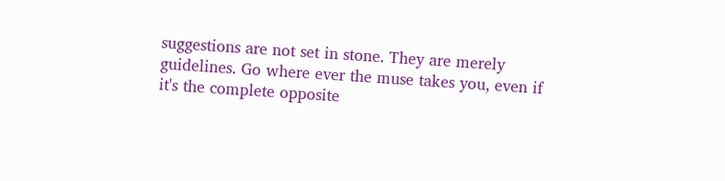suggestions are not set in stone. They are merely guidelines. Go where ever the muse takes you, even if it's the complete opposite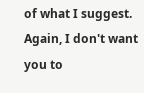of what I suggest. Again, I don't want you to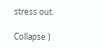stress out.

Collapse )